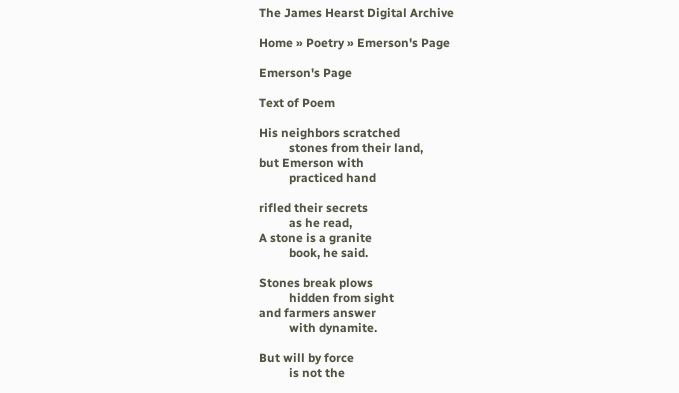The James Hearst Digital Archive

Home » Poetry » Emerson's Page

Emerson's Page

Text of Poem

His neighbors scratched
          stones from their land,
but Emerson with
          practiced hand

rifled their secrets
          as he read,
A stone is a granite
          book, he said.

Stones break plows
          hidden from sight
and farmers answer
          with dynamite.

But will by force
          is not the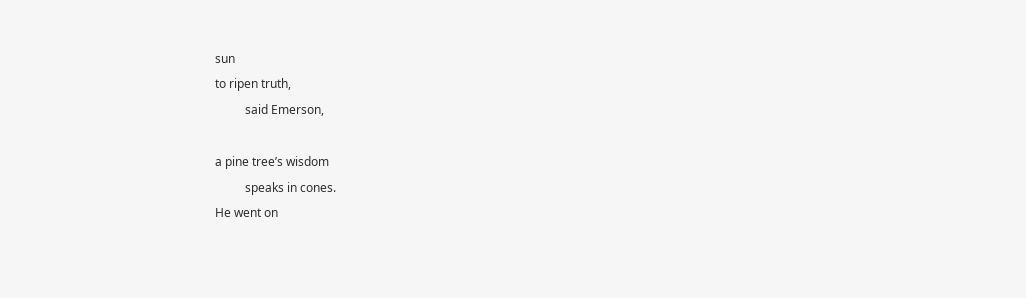sun
to ripen truth,
          said Emerson,

a pine tree’s wisdom
          speaks in cones.
He went on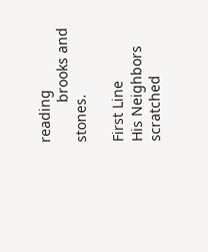reading
          brooks and stones.

First Line
His Neighbors scratched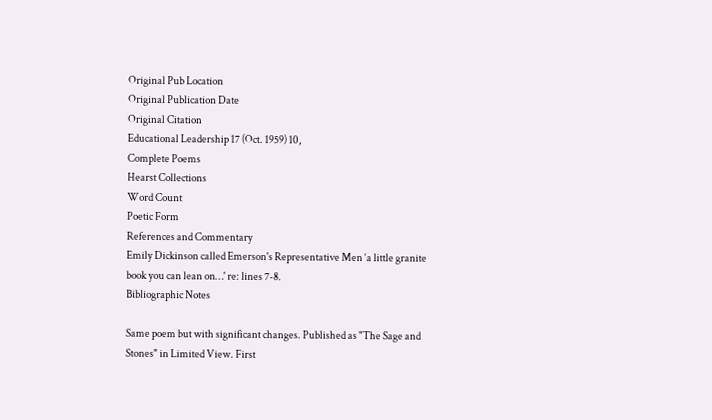Original Pub Location
Original Publication Date
Original Citation
Educational Leadership 17 (Oct. 1959) 10,
Complete Poems
Hearst Collections
Word Count
Poetic Form
References and Commentary
Emily Dickinson called Emerson's Representative Men ‘a little granite book you can lean on…' re: lines 7-8.
Bibliographic Notes

Same poem but with significant changes. Published as "The Sage and Stones" in Limited View. First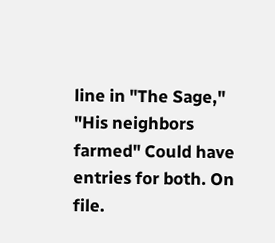line in "The Sage," "His neighbors farmed" Could have entries for both. On file.